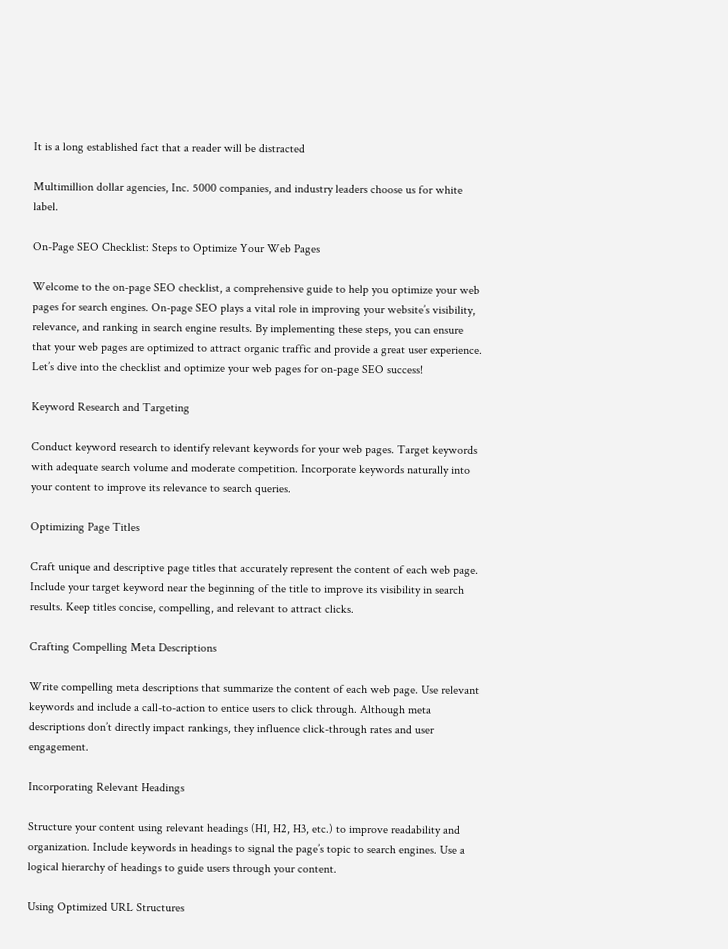It is a long established fact that a reader will be distracted

Multimillion dollar agencies, Inc. 5000 companies, and industry leaders choose us for white label.

On-Page SEO Checklist: Steps to Optimize Your Web Pages

Welcome to the on-page SEO checklist, a comprehensive guide to help you optimize your web pages for search engines. On-page SEO plays a vital role in improving your website’s visibility, relevance, and ranking in search engine results. By implementing these steps, you can ensure that your web pages are optimized to attract organic traffic and provide a great user experience. Let’s dive into the checklist and optimize your web pages for on-page SEO success!

Keyword Research and Targeting

Conduct keyword research to identify relevant keywords for your web pages. Target keywords with adequate search volume and moderate competition. Incorporate keywords naturally into your content to improve its relevance to search queries.

Optimizing Page Titles

Craft unique and descriptive page titles that accurately represent the content of each web page. Include your target keyword near the beginning of the title to improve its visibility in search results. Keep titles concise, compelling, and relevant to attract clicks.

Crafting Compelling Meta Descriptions

Write compelling meta descriptions that summarize the content of each web page. Use relevant keywords and include a call-to-action to entice users to click through. Although meta descriptions don’t directly impact rankings, they influence click-through rates and user engagement.

Incorporating Relevant Headings

Structure your content using relevant headings (H1, H2, H3, etc.) to improve readability and organization. Include keywords in headings to signal the page’s topic to search engines. Use a logical hierarchy of headings to guide users through your content.

Using Optimized URL Structures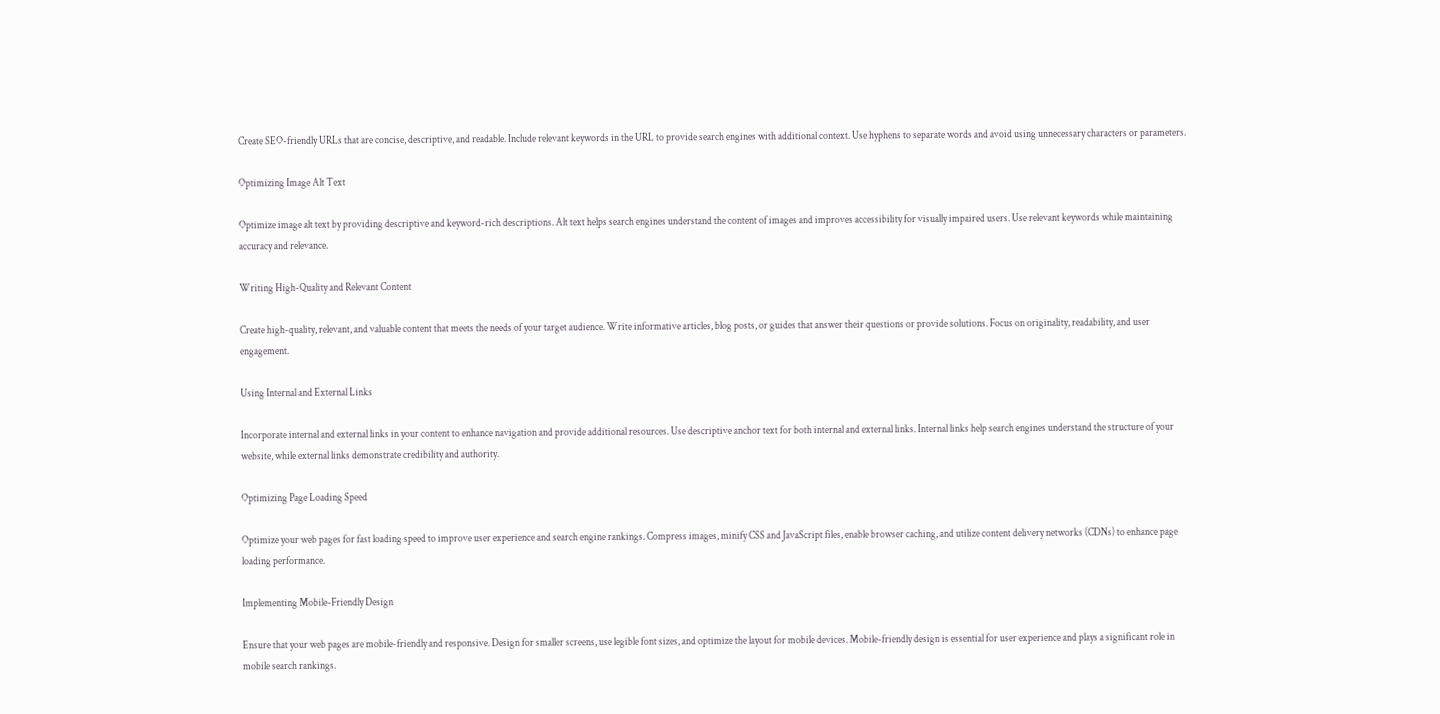Create SEO-friendly URLs that are concise, descriptive, and readable. Include relevant keywords in the URL to provide search engines with additional context. Use hyphens to separate words and avoid using unnecessary characters or parameters.

Optimizing Image Alt Text

Optimize image alt text by providing descriptive and keyword-rich descriptions. Alt text helps search engines understand the content of images and improves accessibility for visually impaired users. Use relevant keywords while maintaining accuracy and relevance.

Writing High-Quality and Relevant Content

Create high-quality, relevant, and valuable content that meets the needs of your target audience. Write informative articles, blog posts, or guides that answer their questions or provide solutions. Focus on originality, readability, and user engagement.

Using Internal and External Links

Incorporate internal and external links in your content to enhance navigation and provide additional resources. Use descriptive anchor text for both internal and external links. Internal links help search engines understand the structure of your website, while external links demonstrate credibility and authority.

Optimizing Page Loading Speed

Optimize your web pages for fast loading speed to improve user experience and search engine rankings. Compress images, minify CSS and JavaScript files, enable browser caching, and utilize content delivery networks (CDNs) to enhance page loading performance.

Implementing Mobile-Friendly Design

Ensure that your web pages are mobile-friendly and responsive. Design for smaller screens, use legible font sizes, and optimize the layout for mobile devices. Mobile-friendly design is essential for user experience and plays a significant role in mobile search rankings.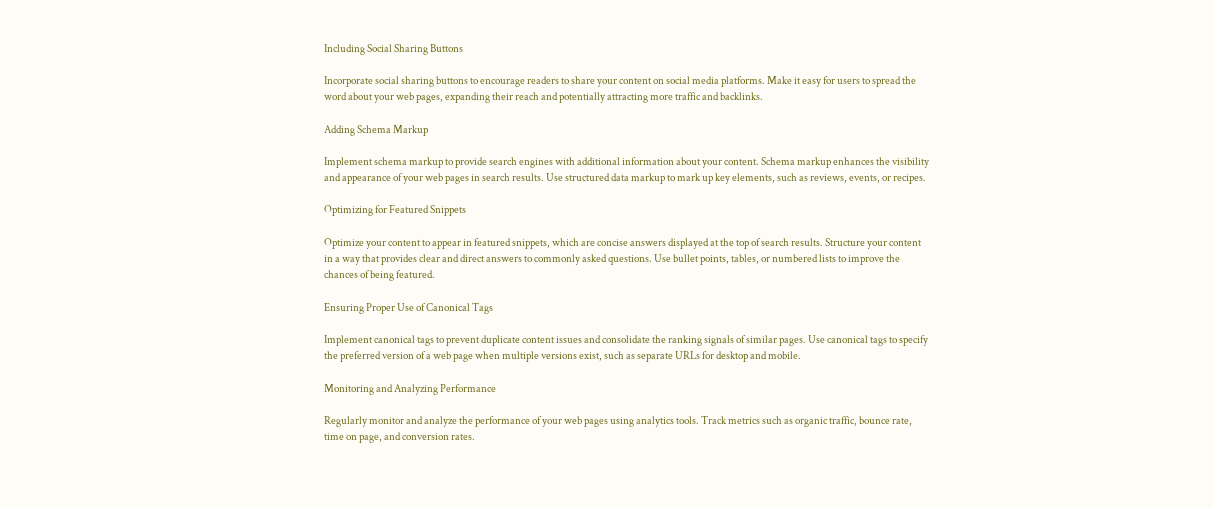Including Social Sharing Buttons

Incorporate social sharing buttons to encourage readers to share your content on social media platforms. Make it easy for users to spread the word about your web pages, expanding their reach and potentially attracting more traffic and backlinks.

Adding Schema Markup

Implement schema markup to provide search engines with additional information about your content. Schema markup enhances the visibility and appearance of your web pages in search results. Use structured data markup to mark up key elements, such as reviews, events, or recipes.

Optimizing for Featured Snippets

Optimize your content to appear in featured snippets, which are concise answers displayed at the top of search results. Structure your content in a way that provides clear and direct answers to commonly asked questions. Use bullet points, tables, or numbered lists to improve the chances of being featured.

Ensuring Proper Use of Canonical Tags

Implement canonical tags to prevent duplicate content issues and consolidate the ranking signals of similar pages. Use canonical tags to specify the preferred version of a web page when multiple versions exist, such as separate URLs for desktop and mobile.

Monitoring and Analyzing Performance

Regularly monitor and analyze the performance of your web pages using analytics tools. Track metrics such as organic traffic, bounce rate, time on page, and conversion rates.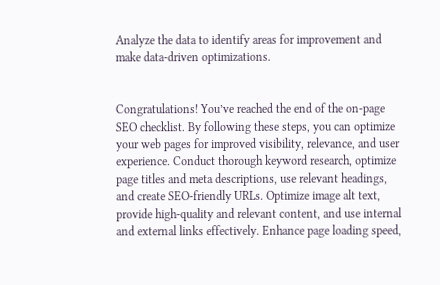Analyze the data to identify areas for improvement and make data-driven optimizations.


Congratulations! You’ve reached the end of the on-page SEO checklist. By following these steps, you can optimize your web pages for improved visibility, relevance, and user experience. Conduct thorough keyword research, optimize page titles and meta descriptions, use relevant headings, and create SEO-friendly URLs. Optimize image alt text, provide high-quality and relevant content, and use internal and external links effectively. Enhance page loading speed,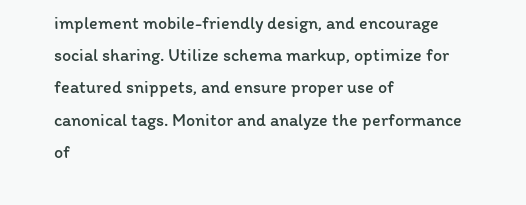implement mobile-friendly design, and encourage social sharing. Utilize schema markup, optimize for featured snippets, and ensure proper use of canonical tags. Monitor and analyze the performance of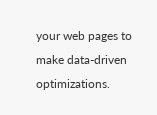your web pages to make data-driven optimizations.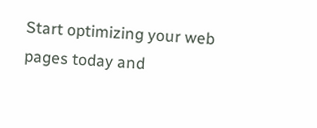Start optimizing your web pages today and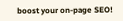boost your on-page SEO!